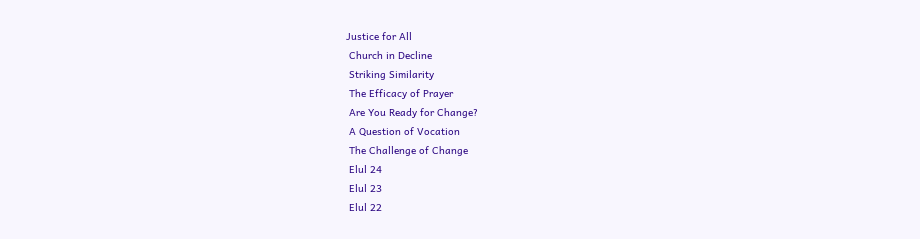Justice for All
 Church in Decline
 Striking Similarity
 The Efficacy of Prayer
 Are You Ready for Change?
 A Question of Vocation
 The Challenge of Change
 Elul 24
 Elul 23
 Elul 22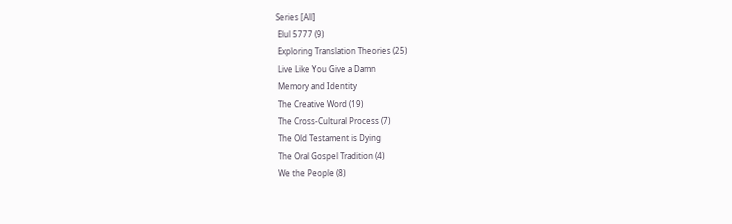Series [All]
 Elul 5777 (9)
 Exploring Translation Theories (25)
 Live Like You Give a Damn
 Memory and Identity
 The Creative Word (19)
 The Cross-Cultural Process (7)
 The Old Testament is Dying
 The Oral Gospel Tradition (4)
 We the People (8)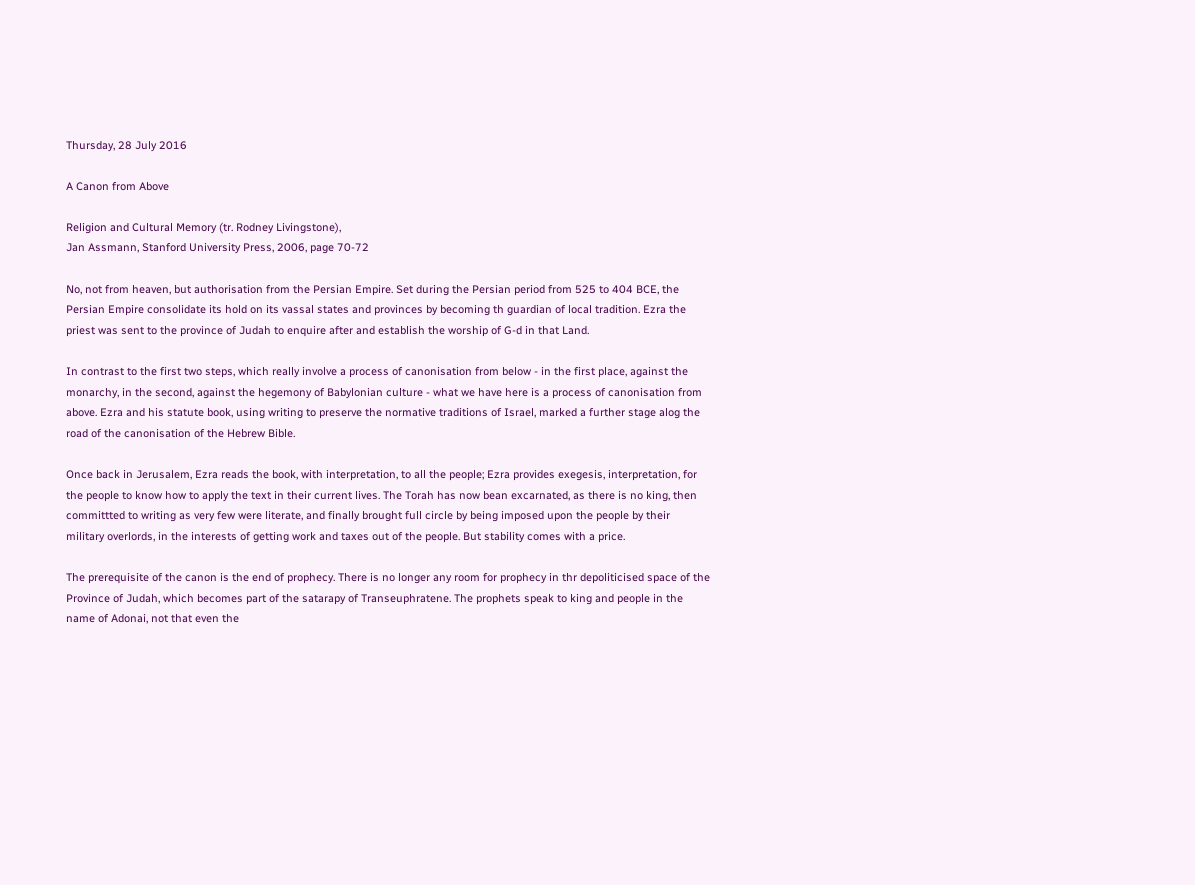Thursday, 28 July 2016

A Canon from Above

Religion and Cultural Memory (tr. Rodney Livingstone),
Jan Assmann, Stanford University Press, 2006, page 70-72

No, not from heaven, but authorisation from the Persian Empire. Set during the Persian period from 525 to 404 BCE, the Persian Empire consolidate its hold on its vassal states and provinces by becoming th guardian of local tradition. Ezra the priest was sent to the province of Judah to enquire after and establish the worship of G-d in that Land.

In contrast to the first two steps, which really involve a process of canonisation from below - in the first place, against the monarchy, in the second, against the hegemony of Babylonian culture - what we have here is a process of canonisation from above. Ezra and his statute book, using writing to preserve the normative traditions of Israel, marked a further stage alog the road of the canonisation of the Hebrew Bible.

Once back in Jerusalem, Ezra reads the book, with interpretation, to all the people; Ezra provides exegesis, interpretation, for the people to know how to apply the text in their current lives. The Torah has now bean excarnated, as there is no king, then committted to writing as very few were literate, and finally brought full circle by being imposed upon the people by their military overlords, in the interests of getting work and taxes out of the people. But stability comes with a price.

The prerequisite of the canon is the end of prophecy. There is no longer any room for prophecy in thr depoliticised space of the Province of Judah, which becomes part of the satarapy of Transeuphratene. The prophets speak to king and people in the name of Adonai, not that even the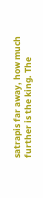satrapis far away, how much further is the king. The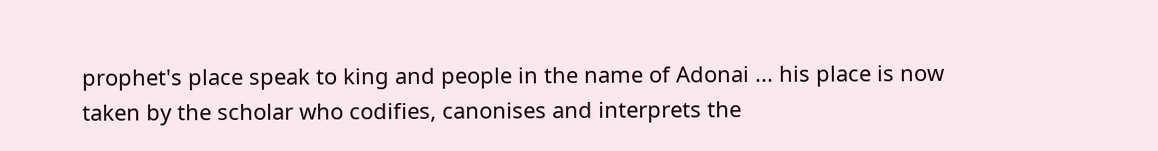prophet's place speak to king and people in the name of Adonai ... his place is now taken by the scholar who codifies, canonises and interprets the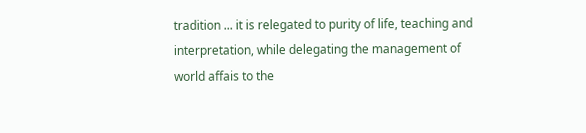tradition ... it is relegated to purity of life, teaching and interpretation, while delegating the management of world affais to the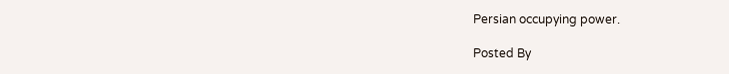Persian occupying power.

Posted By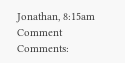Jonathan, 8:15am Comment Comments: